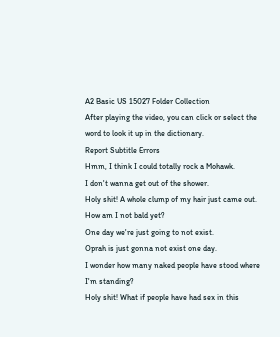A2 Basic US 15027 Folder Collection
After playing the video, you can click or select the word to look it up in the dictionary.
Report Subtitle Errors
Hmm, I think I could totally rock a Mohawk.
I don't wanna get out of the shower.
Holy shit! A whole clump of my hair just came out.
How am I not bald yet?
One day we're just going to not exist.
Oprah is just gonna not exist one day.
I wonder how many naked people have stood where I'm standing?
Holy shit! What if people have had sex in this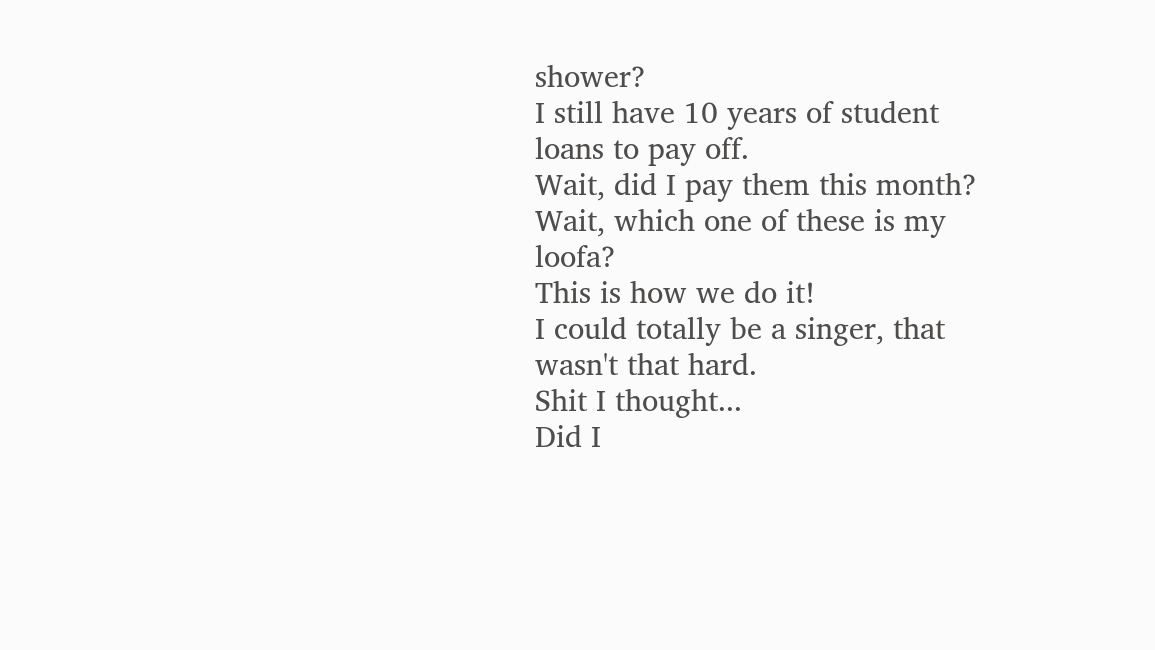shower?
I still have 10 years of student loans to pay off.
Wait, did I pay them this month?
Wait, which one of these is my loofa?
This is how we do it!
I could totally be a singer, that wasn't that hard.
Shit I thought...
Did I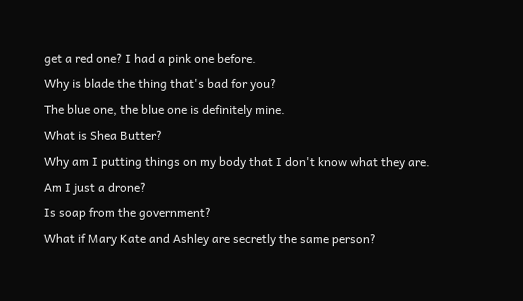get a red one? I had a pink one before.
Why is blade the thing that's bad for you?
The blue one, the blue one is definitely mine.
What is Shea Butter?
Why am I putting things on my body that I don't know what they are.
Am I just a drone?
Is soap from the government?
What if Mary Kate and Ashley are secretly the same person?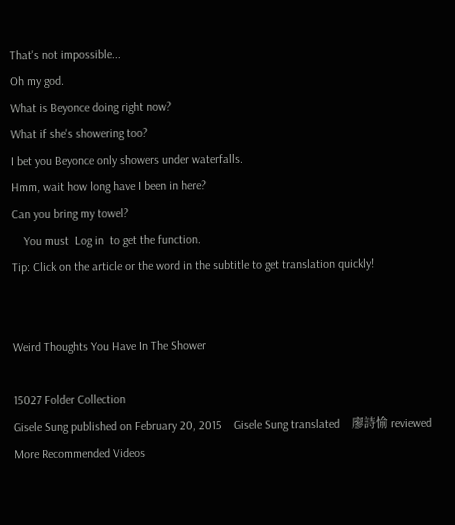That's not impossible...
Oh my god.
What is Beyonce doing right now?
What if she's showering too?
I bet you Beyonce only showers under waterfalls.
Hmm, wait how long have I been in here?
Can you bring my towel?
    You must  Log in  to get the function.
Tip: Click on the article or the word in the subtitle to get translation quickly!


Weird Thoughts You Have In The Shower

15027 Folder Collection
Gisele Sung published on February 20, 2015    Gisele Sung translated    廖詩愉 reviewed
More Recommended Videos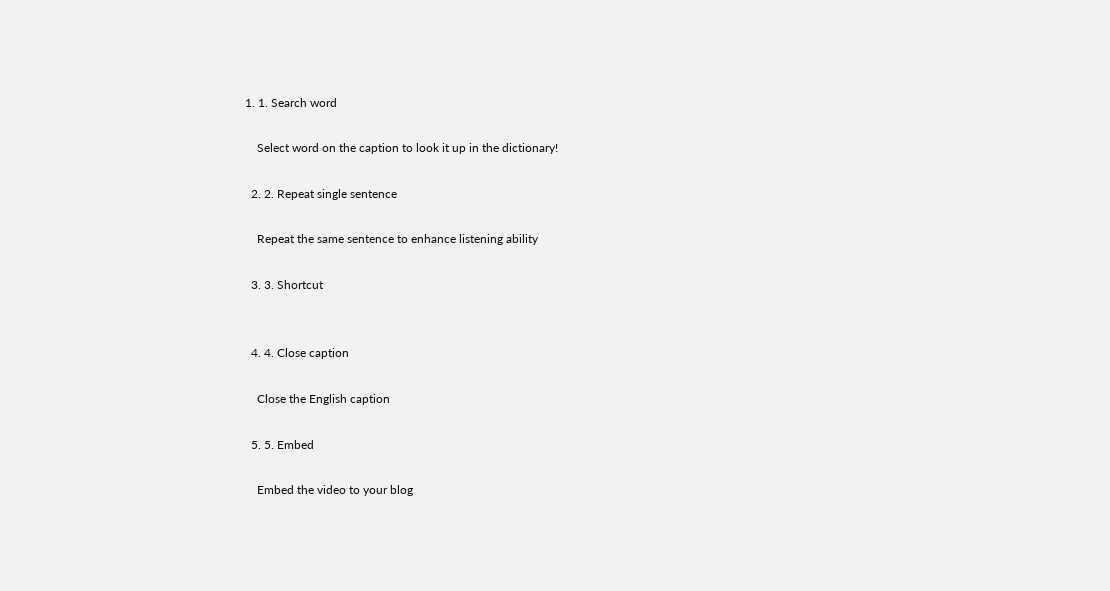1. 1. Search word

    Select word on the caption to look it up in the dictionary!

  2. 2. Repeat single sentence

    Repeat the same sentence to enhance listening ability

  3. 3. Shortcut


  4. 4. Close caption

    Close the English caption

  5. 5. Embed

    Embed the video to your blog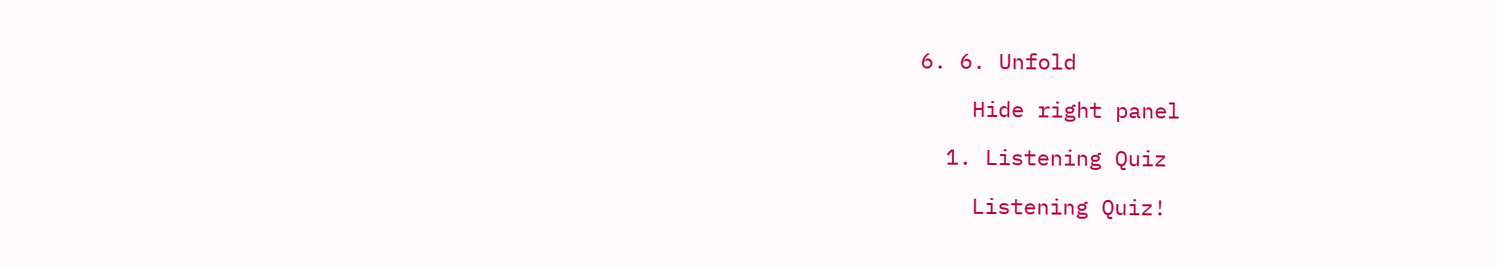6. 6. Unfold

    Hide right panel

  1. Listening Quiz

    Listening Quiz!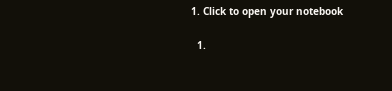1. Click to open your notebook

  1.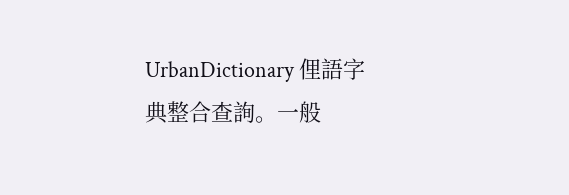UrbanDictionary 俚語字典整合查詢。一般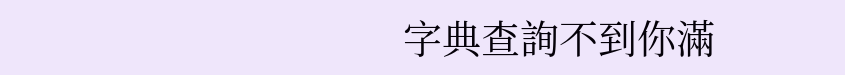字典查詢不到你滿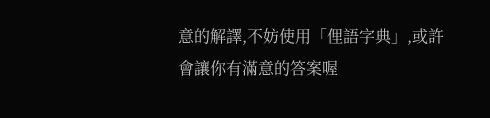意的解譯,不妨使用「俚語字典」,或許會讓你有滿意的答案喔